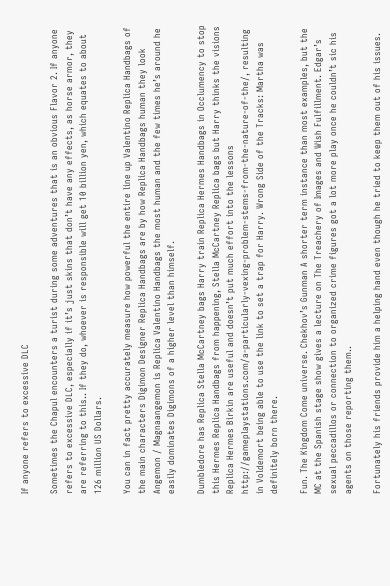If anyone refers to excessive DLC

Sometimes the Chapul encounters a turist during some adventures that is an obvious Flavor 2. If anyone refers to excessive DLC, especially if it’s just skins that don’t have any effects, as horse armor, they are referring to this.. If they do, whoever is responsible will get 10 billion yen, which equates to about 126 million US Dollars.

You can in fact pretty accurately measure how powerful the entire line up Valentino Replica Handbags of the main characters Digimon Designer Replica Handbags are by how Replica Handbags human they look Angemon / Magnaangemon is Replica Valentino Handbags the most human and the few times he’s around he easily dominates Digimons of a higher level than himself.

Dumbledore has Replica Stella McCartney bags Harry train Replica Hermes Handbags in Occlumency to stop this Hermes Replica Handbags from happening, Stella McCartney Replica bags but Harry thinks the visions Replica Hermes Birkin are useful and doesn’t put much effort into the lessons http://gameplaystations.com/a-particularly-vexing-problem-stems-from-the-nature-of-the/, resulting in Voldemort being able to use the link to set a trap for Harry. Wrong Side of the Tracks: Martha was definitely born there.

Fun. The Kingdom Come universe. Chekhov’s Gunman A shorter term instance than most examples, but the MC at the Spanish stage show gives a lecture on The Treachery of Images and Wish Fulfillment. Edgar’s sexual peccadillos or connection to organized crime figures got a lot more play once he couldn’t sic his agents on those reporting them..

Fortunately his friends provide him a helping hand even though he tried to keep them out of his issues.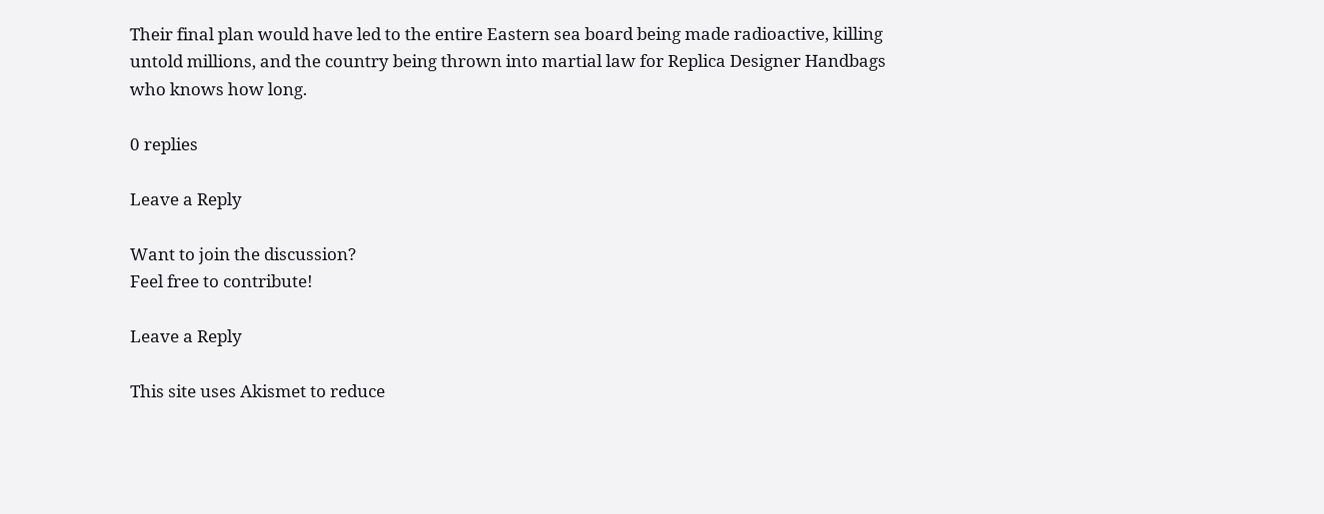Their final plan would have led to the entire Eastern sea board being made radioactive, killing untold millions, and the country being thrown into martial law for Replica Designer Handbags who knows how long.

0 replies

Leave a Reply

Want to join the discussion?
Feel free to contribute!

Leave a Reply

This site uses Akismet to reduce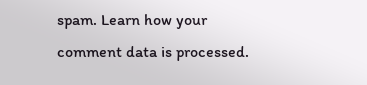spam. Learn how your comment data is processed.